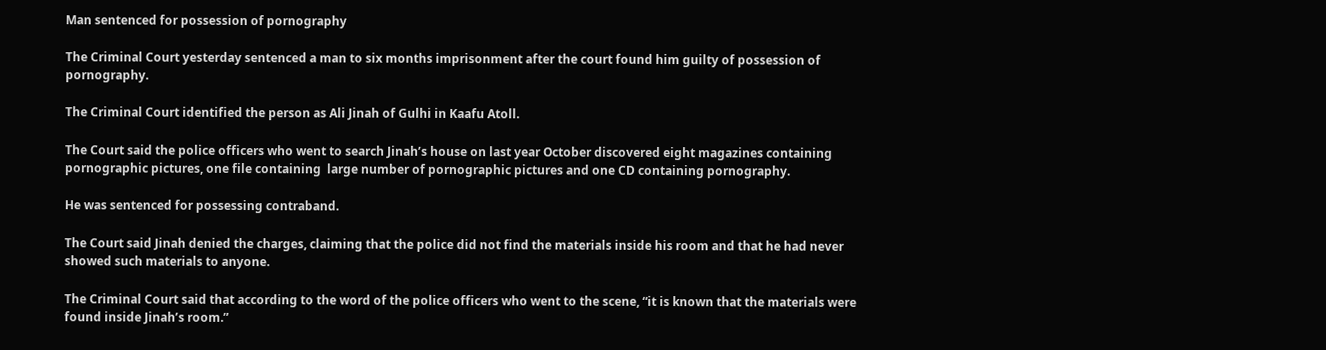Man sentenced for possession of pornography

The Criminal Court yesterday sentenced a man to six months imprisonment after the court found him guilty of possession of pornography.

The Criminal Court identified the person as Ali Jinah of Gulhi in Kaafu Atoll.

The Court said the police officers who went to search Jinah’s house on last year October discovered eight magazines containing pornographic pictures, one file containing  large number of pornographic pictures and one CD containing pornography.

He was sentenced for possessing contraband.

The Court said Jinah denied the charges, claiming that the police did not find the materials inside his room and that he had never showed such materials to anyone.

The Criminal Court said that according to the word of the police officers who went to the scene, “it is known that the materials were found inside Jinah’s room.”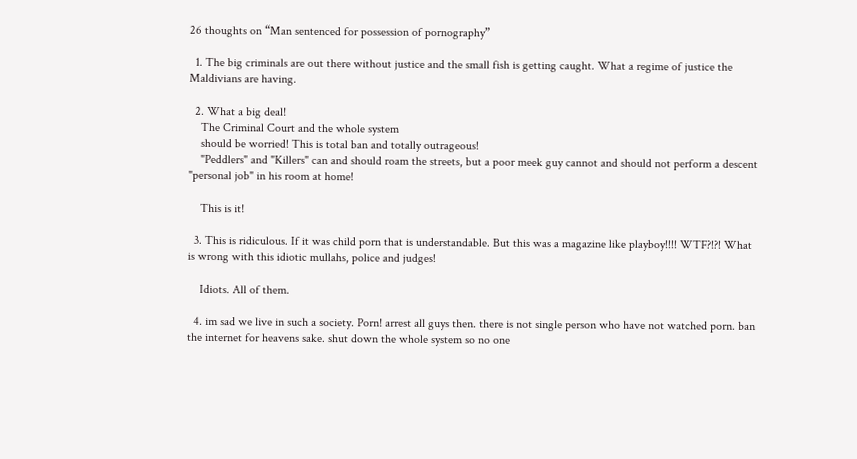26 thoughts on “Man sentenced for possession of pornography”

  1. The big criminals are out there without justice and the small fish is getting caught. What a regime of justice the Maldivians are having.

  2. What a big deal!
    The Criminal Court and the whole system
    should be worried! This is total ban and totally outrageous!
    "Peddlers" and "Killers" can and should roam the streets, but a poor meek guy cannot and should not perform a descent "personal job" in his room at home!

    This is it!

  3. This is ridiculous. If it was child porn that is understandable. But this was a magazine like playboy!!!! WTF?!?! What is wrong with this idiotic mullahs, police and judges!

    Idiots. All of them.

  4. im sad we live in such a society. Porn! arrest all guys then. there is not single person who have not watched porn. ban the internet for heavens sake. shut down the whole system so no one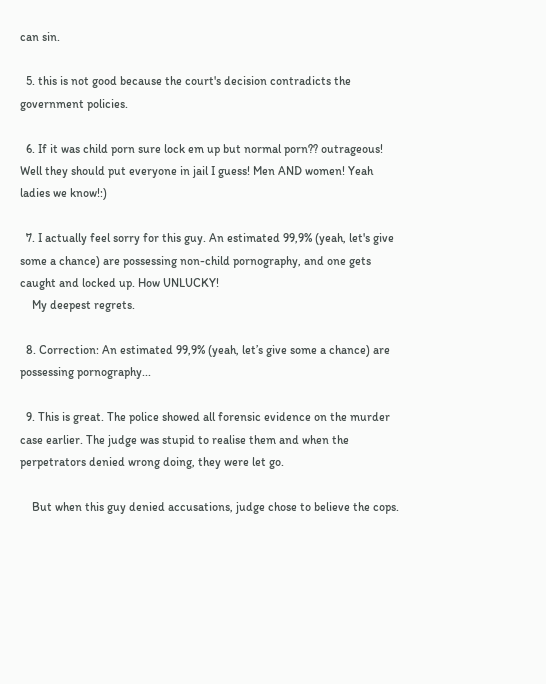can sin.

  5. this is not good because the court's decision contradicts the government policies.

  6. If it was child porn sure lock em up but normal porn?? outrageous! Well they should put everyone in jail I guess! Men AND women! Yeah ladies we know!:)

  7. I actually feel sorry for this guy. An estimated 99,9% (yeah, let's give some a chance) are possessing non-child pornography, and one gets caught and locked up. How UNLUCKY!
    My deepest regrets.

  8. Correction: An estimated 99,9% (yeah, let’s give some a chance) are possessing pornography...

  9. This is great. The police showed all forensic evidence on the murder case earlier. The judge was stupid to realise them and when the perpetrators denied wrong doing, they were let go.

    But when this guy denied accusations, judge chose to believe the cops.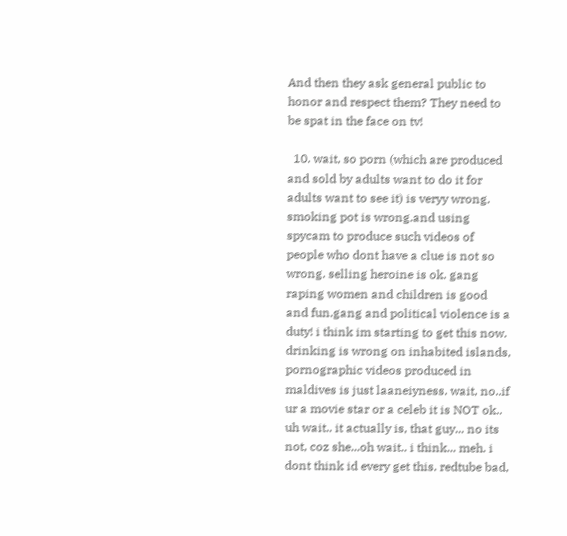And then they ask general public to honor and respect them? They need to be spat in the face on tv!

  10. wait, so porn (which are produced and sold by adults want to do it for adults want to see it) is veryy wrong. smoking pot is wrong.and using spycam to produce such videos of people who dont have a clue is not so wrong. selling heroine is ok. gang raping women and children is good and fun.gang and political violence is a duty! i think im starting to get this now. drinking is wrong on inhabited islands, pornographic videos produced in maldives is just laaneiyness. wait, no..if ur a movie star or a celeb it is NOT ok.. uh wait.. it actually is, that guy... no its not, coz she...oh wait.. i think... meh. i dont think id every get this. redtube bad,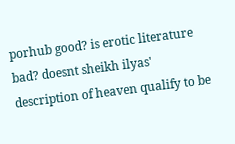porhub good? is erotic literature bad? doesnt sheikh ilyas' description of heaven qualify to be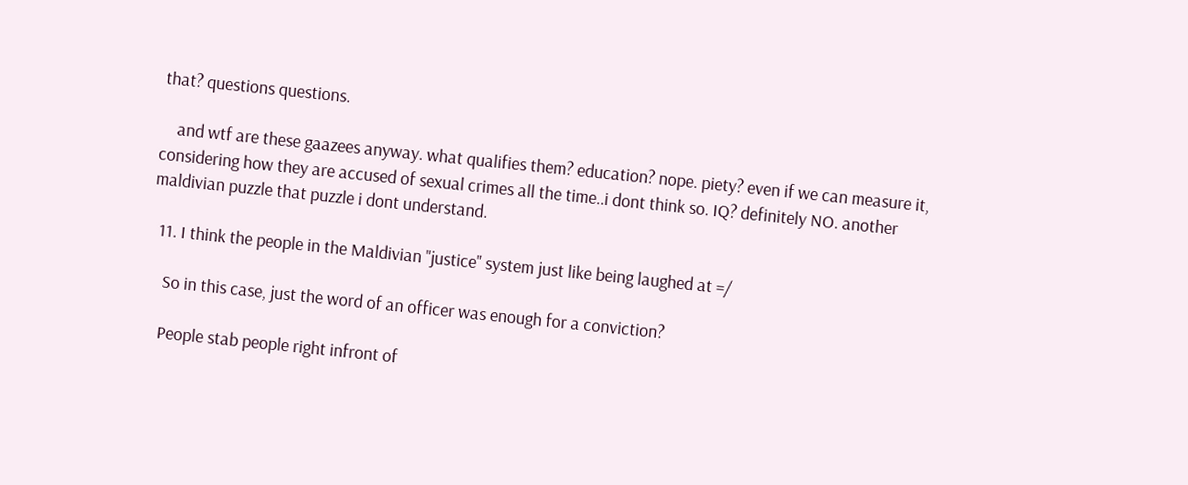that? questions questions.

    and wtf are these gaazees anyway. what qualifies them? education? nope. piety? even if we can measure it, considering how they are accused of sexual crimes all the time..i dont think so. IQ? definitely NO. another maldivian puzzle that puzzle i dont understand.

  11. I think the people in the Maldivian "justice" system just like being laughed at =/

    So in this case, just the word of an officer was enough for a conviction?

    People stab people right infront of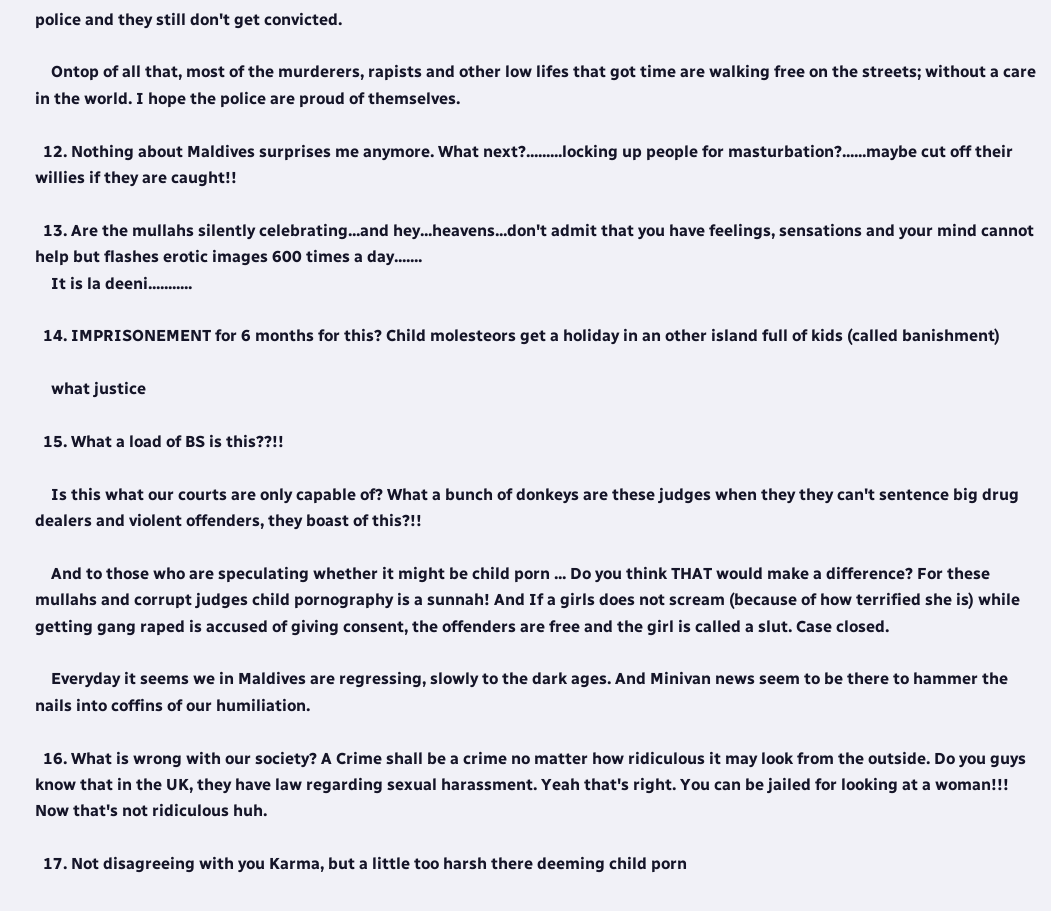police and they still don't get convicted.

    Ontop of all that, most of the murderers, rapists and other low lifes that got time are walking free on the streets; without a care in the world. I hope the police are proud of themselves.

  12. Nothing about Maldives surprises me anymore. What next?.........locking up people for masturbation?......maybe cut off their willies if they are caught!!

  13. Are the mullahs silently celebrating...and hey...heavens...don't admit that you have feelings, sensations and your mind cannot help but flashes erotic images 600 times a day.......
    It is la deeni...........

  14. IMPRISONEMENT for 6 months for this? Child molesteors get a holiday in an other island full of kids (called banishment)

    what justice

  15. What a load of BS is this??!!

    Is this what our courts are only capable of? What a bunch of donkeys are these judges when they they can't sentence big drug dealers and violent offenders, they boast of this?!!

    And to those who are speculating whether it might be child porn ... Do you think THAT would make a difference? For these mullahs and corrupt judges child pornography is a sunnah! And If a girls does not scream (because of how terrified she is) while getting gang raped is accused of giving consent, the offenders are free and the girl is called a slut. Case closed.

    Everyday it seems we in Maldives are regressing, slowly to the dark ages. And Minivan news seem to be there to hammer the nails into coffins of our humiliation.

  16. What is wrong with our society? A Crime shall be a crime no matter how ridiculous it may look from the outside. Do you guys know that in the UK, they have law regarding sexual harassment. Yeah that's right. You can be jailed for looking at a woman!!! Now that's not ridiculous huh.

  17. Not disagreeing with you Karma, but a little too harsh there deeming child porn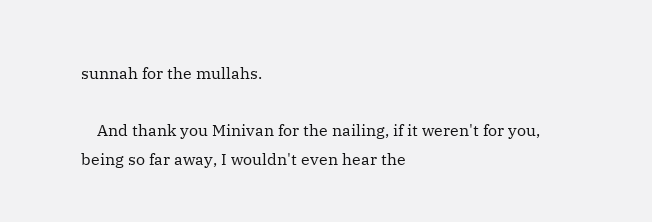sunnah for the mullahs.

    And thank you Minivan for the nailing, if it weren't for you, being so far away, I wouldn't even hear the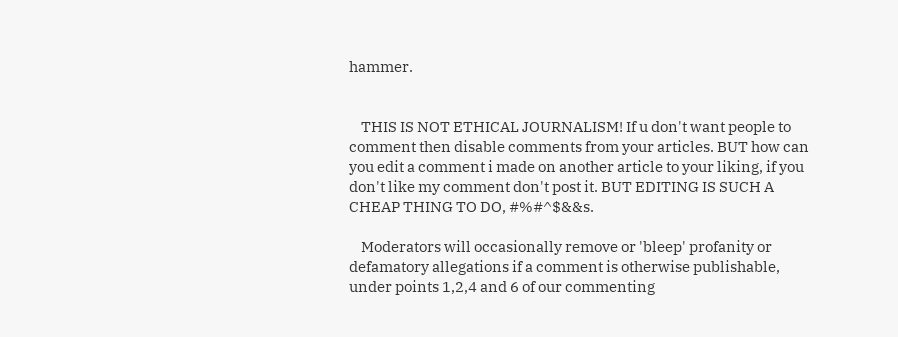hammer.


    THIS IS NOT ETHICAL JOURNALISM! If u don't want people to comment then disable comments from your articles. BUT how can you edit a comment i made on another article to your liking, if you don't like my comment don't post it. BUT EDITING IS SUCH A CHEAP THING TO DO, #%#^$&&s.

    Moderators will occasionally remove or 'bleep' profanity or defamatory allegations if a comment is otherwise publishable, under points 1,2,4 and 6 of our commenting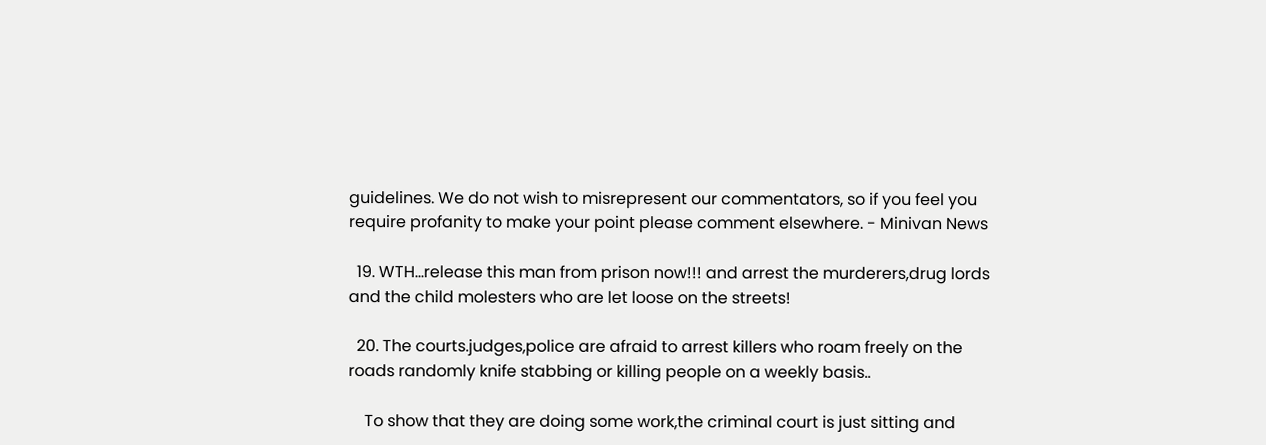guidelines. We do not wish to misrepresent our commentators, so if you feel you require profanity to make your point please comment elsewhere. - Minivan News

  19. WTH...release this man from prison now!!! and arrest the murderers,drug lords and the child molesters who are let loose on the streets!

  20. The courts.judges,police are afraid to arrest killers who roam freely on the roads randomly knife stabbing or killing people on a weekly basis..

    To show that they are doing some work,the criminal court is just sitting and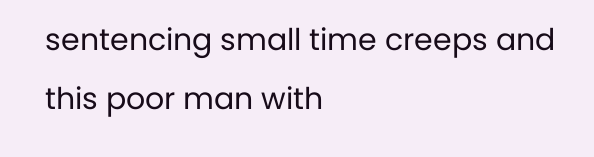sentencing small time creeps and this poor man with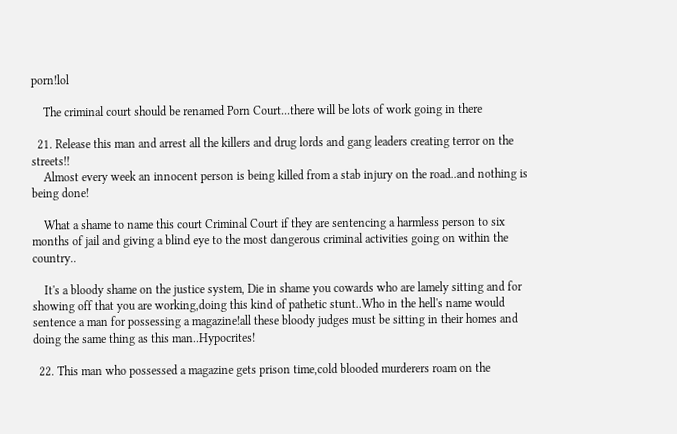porn!lol

    The criminal court should be renamed Porn Court...there will be lots of work going in there

  21. Release this man and arrest all the killers and drug lords and gang leaders creating terror on the streets!!
    Almost every week an innocent person is being killed from a stab injury on the road..and nothing is being done!

    What a shame to name this court Criminal Court if they are sentencing a harmless person to six months of jail and giving a blind eye to the most dangerous criminal activities going on within the country..

    It's a bloody shame on the justice system, Die in shame you cowards who are lamely sitting and for showing off that you are working,doing this kind of pathetic stunt..Who in the hell's name would sentence a man for possessing a magazine!all these bloody judges must be sitting in their homes and doing the same thing as this man..Hypocrites!

  22. This man who possessed a magazine gets prison time,cold blooded murderers roam on the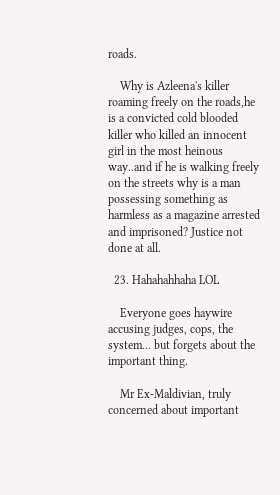roads.

    Why is Azleena's killer roaming freely on the roads,he is a convicted cold blooded killer who killed an innocent girl in the most heinous way..and if he is walking freely on the streets why is a man possessing something as harmless as a magazine arrested and imprisoned? Justice not done at all.

  23. Hahahahhaha LOL

    Everyone goes haywire accusing judges, cops, the system... but forgets about the important thing.

    Mr Ex-Maldivian, truly concerned about important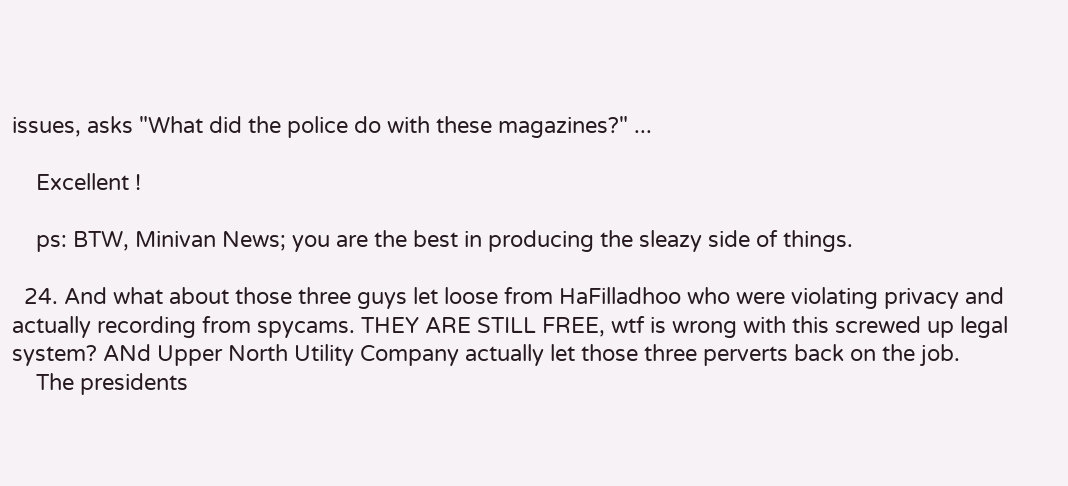issues, asks "What did the police do with these magazines?" ...

    Excellent !

    ps: BTW, Minivan News; you are the best in producing the sleazy side of things.

  24. And what about those three guys let loose from HaFilladhoo who were violating privacy and actually recording from spycams. THEY ARE STILL FREE, wtf is wrong with this screwed up legal system? ANd Upper North Utility Company actually let those three perverts back on the job.
    The presidents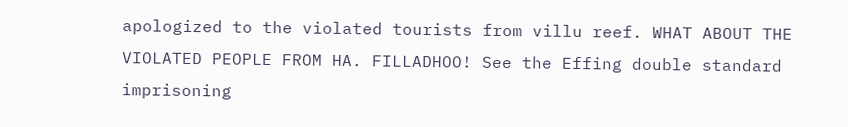apologized to the violated tourists from villu reef. WHAT ABOUT THE VIOLATED PEOPLE FROM HA. FILLADHOO! See the Effing double standard imprisoning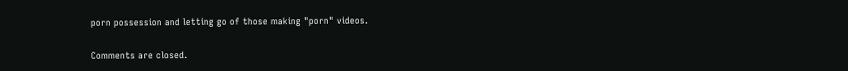porn possession and letting go of those making "porn" videos.


Comments are closed.